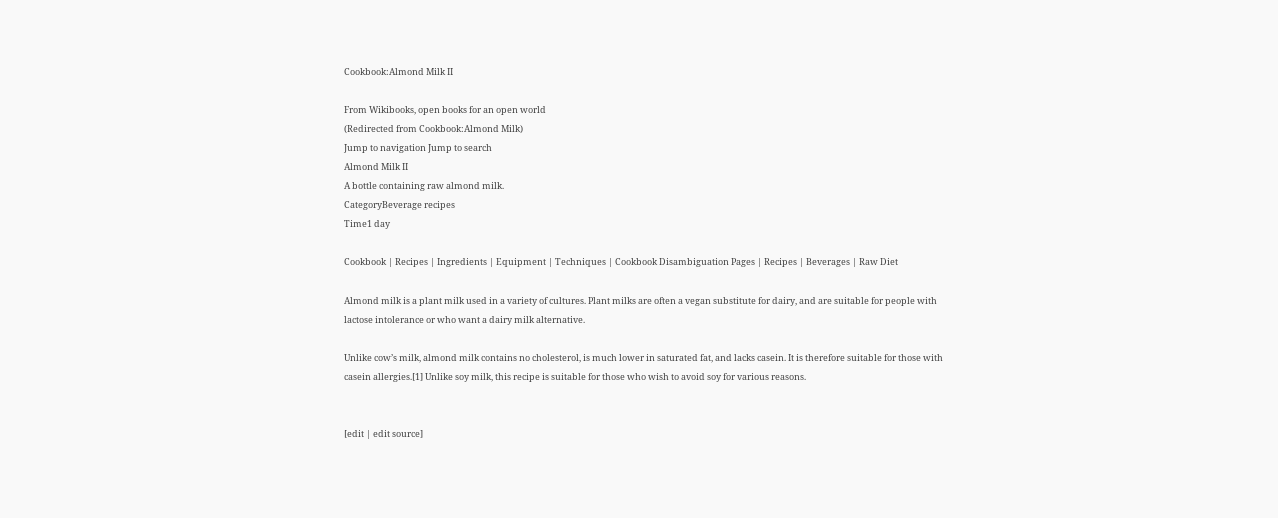Cookbook:Almond Milk II

From Wikibooks, open books for an open world
(Redirected from Cookbook:Almond Milk)
Jump to navigation Jump to search
Almond Milk II
A bottle containing raw almond milk.
CategoryBeverage recipes
Time1 day

Cookbook | Recipes | Ingredients | Equipment | Techniques | Cookbook Disambiguation Pages | Recipes | Beverages | Raw Diet

Almond milk is a plant milk used in a variety of cultures. Plant milks are often a vegan substitute for dairy, and are suitable for people with lactose intolerance or who want a dairy milk alternative.

Unlike cow’s milk, almond milk contains no cholesterol, is much lower in saturated fat, and lacks casein. It is therefore suitable for those with casein allergies.[1] Unlike soy milk, this recipe is suitable for those who wish to avoid soy for various reasons.


[edit | edit source]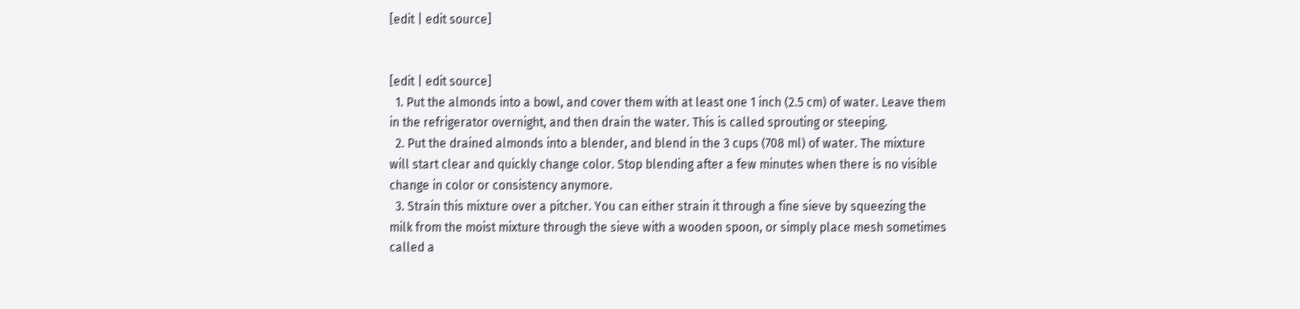[edit | edit source]


[edit | edit source]
  1. Put the almonds into a bowl, and cover them with at least one 1 inch (2.5 cm) of water. Leave them in the refrigerator overnight, and then drain the water. This is called sprouting or steeping.
  2. Put the drained almonds into a blender, and blend in the 3 cups (708 ml) of water. The mixture will start clear and quickly change color. Stop blending after a few minutes when there is no visible change in color or consistency anymore.
  3. Strain this mixture over a pitcher. You can either strain it through a fine sieve by squeezing the milk from the moist mixture through the sieve with a wooden spoon, or simply place mesh sometimes called a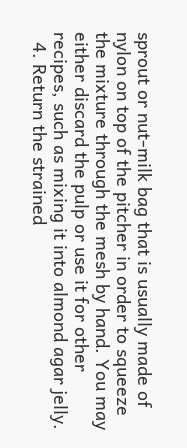sprout or nut-milk bag that is usually made of nylon on top of the pitcher in order to squeeze the mixture through the mesh by hand. You may either discard the pulp or use it for other recipes, such as mixing it into almond agar jelly.
  4. Return the strained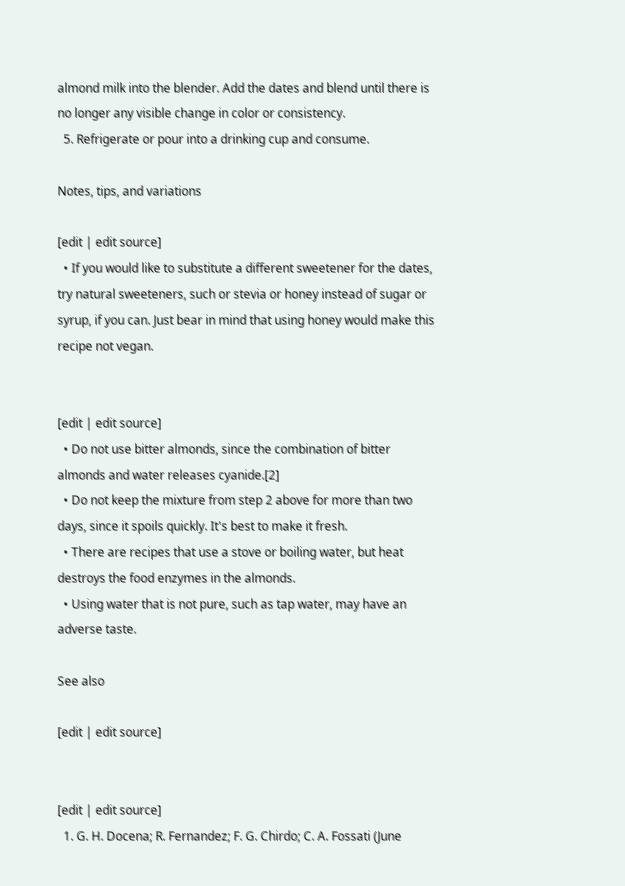almond milk into the blender. Add the dates and blend until there is no longer any visible change in color or consistency.
  5. Refrigerate or pour into a drinking cup and consume.

Notes, tips, and variations

[edit | edit source]
  • If you would like to substitute a different sweetener for the dates, try natural sweeteners, such or stevia or honey instead of sugar or syrup, if you can. Just bear in mind that using honey would make this recipe not vegan.


[edit | edit source]
  • Do not use bitter almonds, since the combination of bitter almonds and water releases cyanide.[2]
  • Do not keep the mixture from step 2 above for more than two days, since it spoils quickly. It's best to make it fresh.
  • There are recipes that use a stove or boiling water, but heat destroys the food enzymes in the almonds.
  • Using water that is not pure, such as tap water, may have an adverse taste.

See also

[edit | edit source]


[edit | edit source]
  1. G. H. Docena; R. Fernandez; F. G. Chirdo; C. A. Fossati (June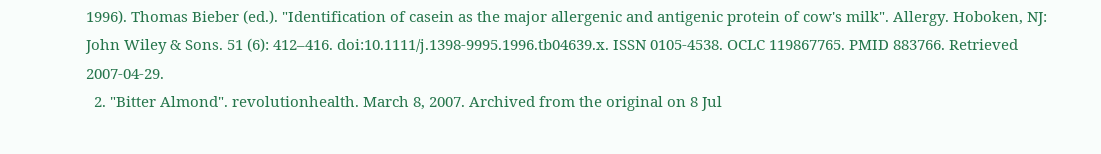1996). Thomas Bieber (ed.). "Identification of casein as the major allergenic and antigenic protein of cow's milk". Allergy. Hoboken, NJ: John Wiley & Sons. 51 (6): 412–416. doi:10.1111/j.1398-9995.1996.tb04639.x. ISSN 0105-4538. OCLC 119867765. PMID 883766. Retrieved 2007-04-29.
  2. "Bitter Almond". revolutionhealth. March 8, 2007. Archived from the original on 8 Jul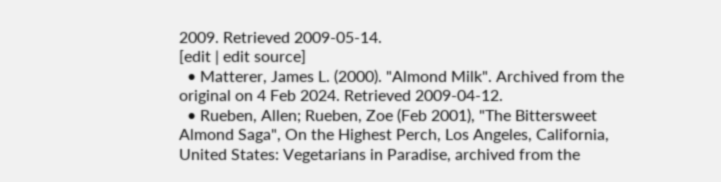2009. Retrieved 2009-05-14.
[edit | edit source]
  • Matterer, James L. (2000). "Almond Milk". Archived from the original on 4 Feb 2024. Retrieved 2009-04-12.
  • Rueben, Allen; Rueben, Zoe (Feb 2001), "The Bittersweet Almond Saga", On the Highest Perch, Los Angeles, California, United States: Vegetarians in Paradise, archived from the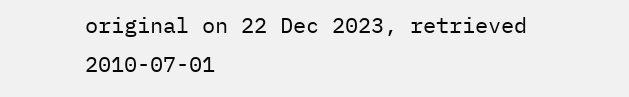original on 22 Dec 2023, retrieved 2010-07-01